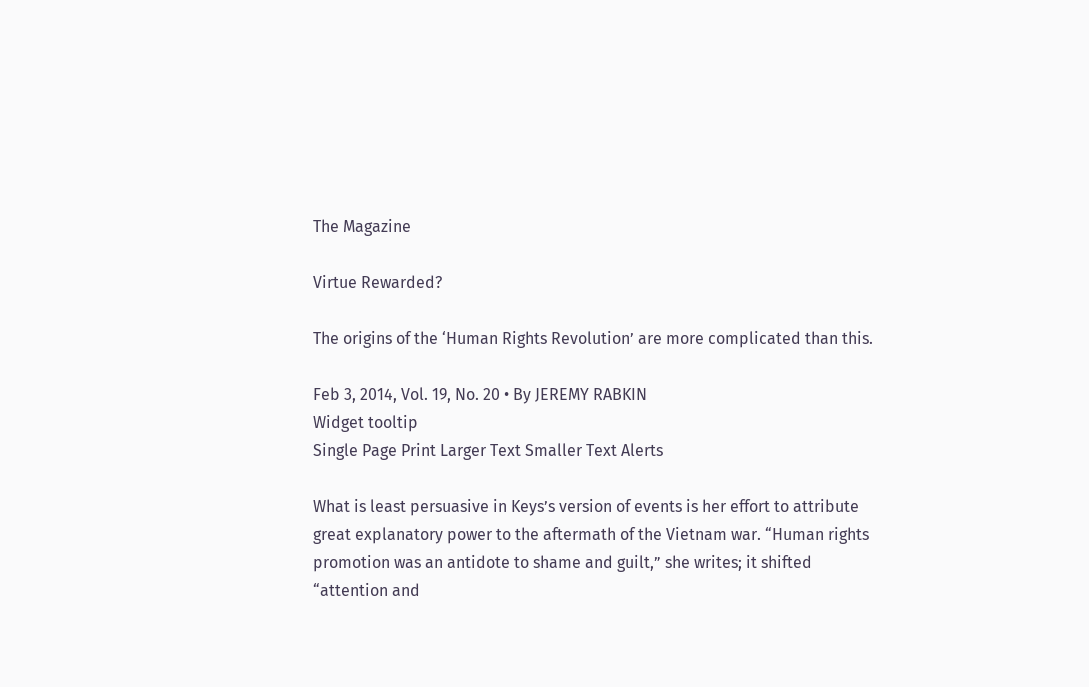The Magazine

Virtue Rewarded?

The origins of the ‘Human Rights Revolution’ are more complicated than this.

Feb 3, 2014, Vol. 19, No. 20 • By JEREMY RABKIN
Widget tooltip
Single Page Print Larger Text Smaller Text Alerts

What is least persuasive in Keys’s version of events is her effort to attribute great explanatory power to the aftermath of the Vietnam war. “Human rights promotion was an antidote to shame and guilt,” she writes; it shifted “attention and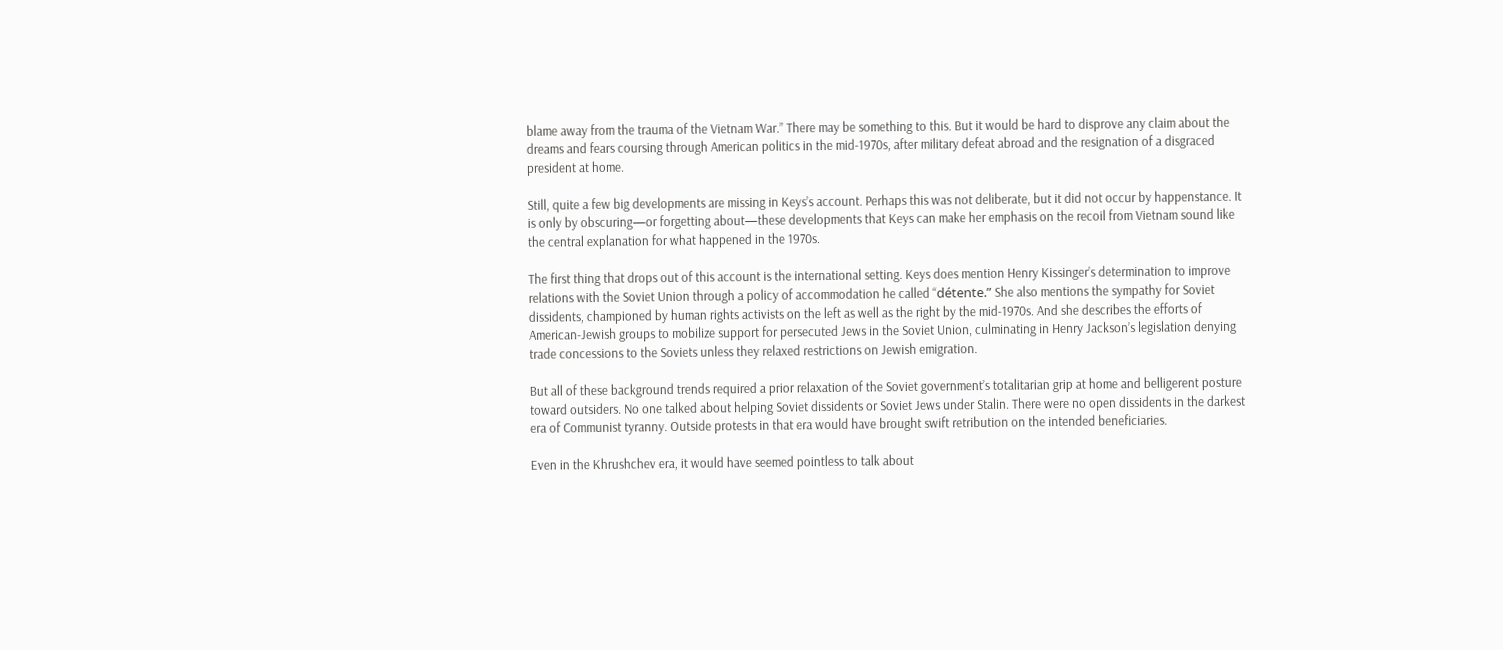blame away from the trauma of the Vietnam War.” There may be something to this. But it would be hard to disprove any claim about the dreams and fears coursing through American politics in the mid-1970s, after military defeat abroad and the resignation of a disgraced president at home.

Still, quite a few big developments are missing in Keys’s account. Perhaps this was not deliberate, but it did not occur by happenstance. It is only by obscuring—or forgetting about—these developments that Keys can make her emphasis on the recoil from Vietnam sound like the central explanation for what happened in the 1970s.

The first thing that drops out of this account is the international setting. Keys does mention Henry Kissinger’s determination to improve relations with the Soviet Union through a policy of accommodation he called “détente.” She also mentions the sympathy for Soviet dissidents, championed by human rights activists on the left as well as the right by the mid-1970s. And she describes the efforts of American-Jewish groups to mobilize support for persecuted Jews in the Soviet Union, culminating in Henry Jackson’s legislation denying trade concessions to the Soviets unless they relaxed restrictions on Jewish emigration.

But all of these background trends required a prior relaxation of the Soviet government’s totalitarian grip at home and belligerent posture toward outsiders. No one talked about helping Soviet dissidents or Soviet Jews under Stalin. There were no open dissidents in the darkest era of Communist tyranny. Outside protests in that era would have brought swift retribution on the intended beneficiaries.

Even in the Khrushchev era, it would have seemed pointless to talk about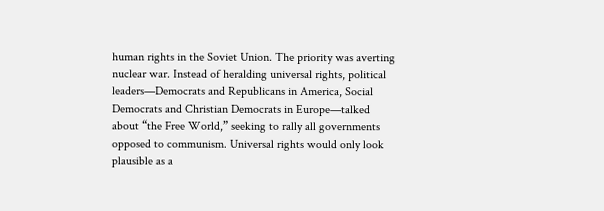human rights in the Soviet Union. The priority was averting nuclear war. Instead of heralding universal rights, political leaders—Democrats and Republicans in America, Social Democrats and Christian Democrats in Europe—talked about “the Free World,” seeking to rally all governments opposed to communism. Universal rights would only look plausible as a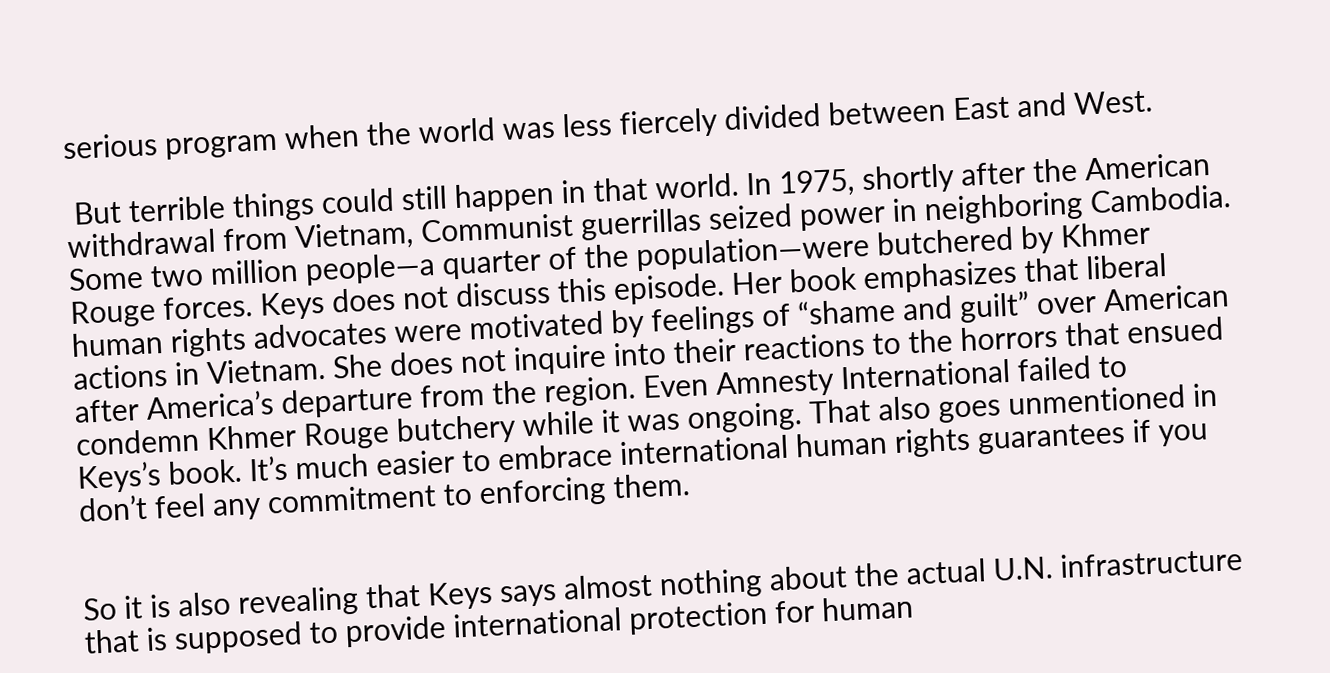serious program when the world was less fiercely divided between East and West.

 But terrible things could still happen in that world. In 1975, shortly after the American withdrawal from Vietnam, Communist guerrillas seized power in neighboring Cambodia. Some two million people—a quarter of the population—were butchered by Khmer Rouge forces. Keys does not discuss this episode. Her book emphasizes that liberal human rights advocates were motivated by feelings of “shame and guilt” over American actions in Vietnam. She does not inquire into their reactions to the horrors that ensued after America’s departure from the region. Even Amnesty International failed to condemn Khmer Rouge butchery while it was ongoing. That also goes unmentioned in Keys’s book. It’s much easier to embrace international human rights guarantees if you don’t feel any commitment to enforcing them.


So it is also revealing that Keys says almost nothing about the actual U.N. infrastructure that is supposed to provide international protection for human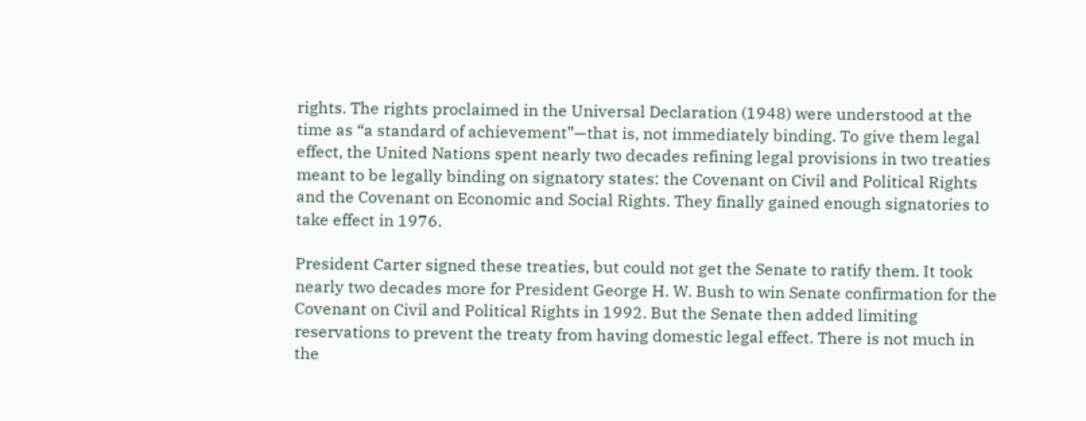rights. The rights proclaimed in the Universal Declaration (1948) were understood at the time as “a standard of achievement”—that is, not immediately binding. To give them legal effect, the United Nations spent nearly two decades refining legal provisions in two treaties meant to be legally binding on signatory states: the Covenant on Civil and Political Rights and the Covenant on Economic and Social Rights. They finally gained enough signatories to take effect in 1976.

President Carter signed these treaties, but could not get the Senate to ratify them. It took nearly two decades more for President George H. W. Bush to win Senate confirmation for the Covenant on Civil and Political Rights in 1992. But the Senate then added limiting reservations to prevent the treaty from having domestic legal effect. There is not much in the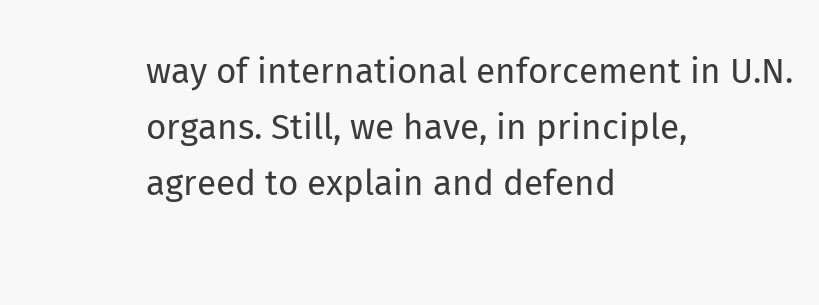way of international enforcement in U.N. organs. Still, we have, in principle, agreed to explain and defend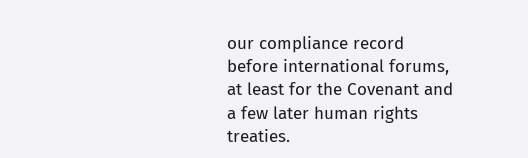our compliance record before international forums, at least for the Covenant and a few later human rights treaties.